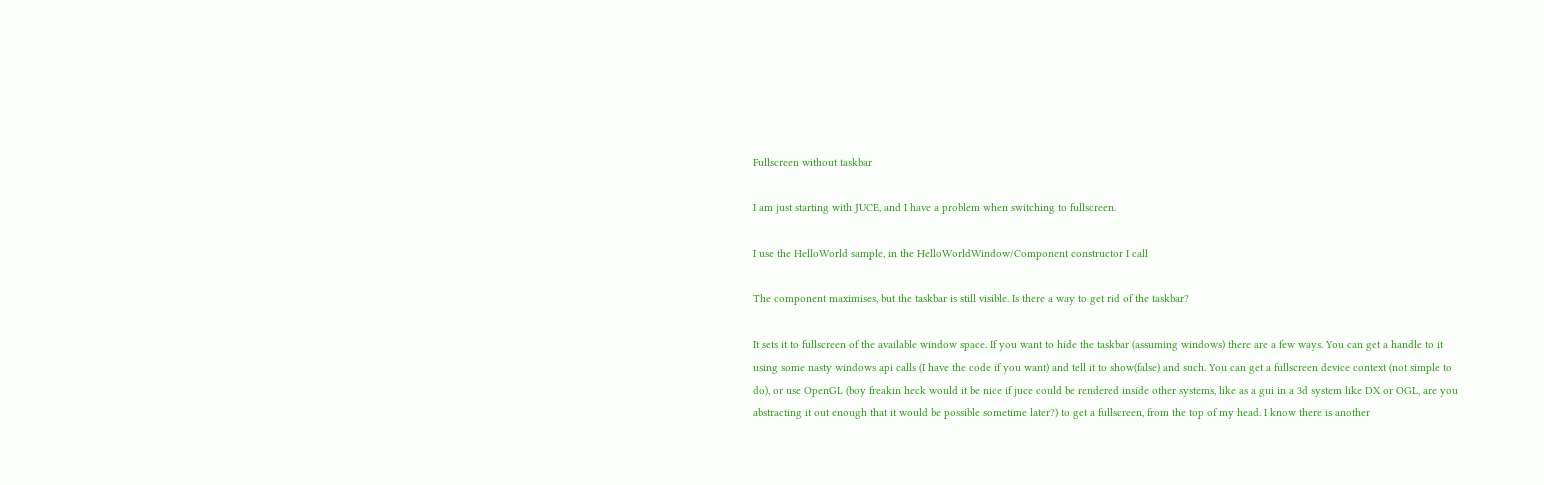Fullscreen without taskbar

I am just starting with JUCE, and I have a problem when switching to fullscreen.

I use the HelloWorld sample, in the HelloWorldWindow/Component constructor I call

The component maximises, but the taskbar is still visible. Is there a way to get rid of the taskbar?

It sets it to fullscreen of the available window space. If you want to hide the taskbar (assuming windows) there are a few ways. You can get a handle to it using some nasty windows api calls (I have the code if you want) and tell it to show(false) and such. You can get a fullscreen device context (not simple to do), or use OpenGL (boy freakin heck would it be nice if juce could be rendered inside other systems, like as a gui in a 3d system like DX or OGL, are you abstracting it out enough that it would be possible sometime later?) to get a fullscreen, from the top of my head. I know there is another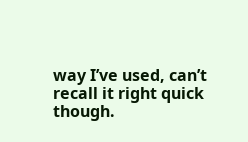way I’ve used, can’t recall it right quick though.